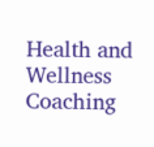Health and Wellness Coaching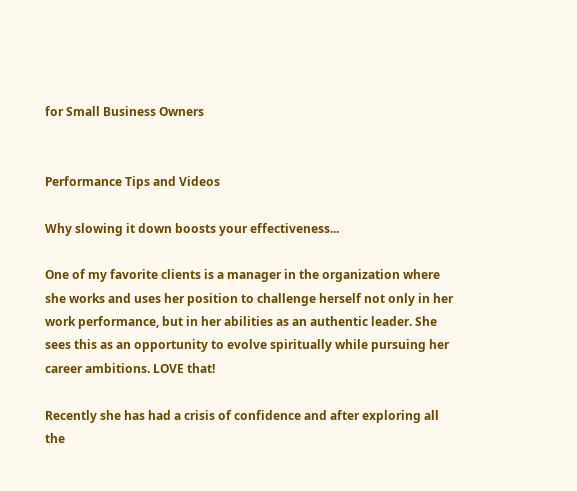for Small Business Owners


Performance Tips and Videos

Why slowing it down boosts your effectiveness...

One of my favorite clients is a manager in the organization where she works and uses her position to challenge herself not only in her work performance, but in her abilities as an authentic leader. She sees this as an opportunity to evolve spiritually while pursuing her career ambitions. LOVE that!

Recently she has had a crisis of confidence and after exploring all the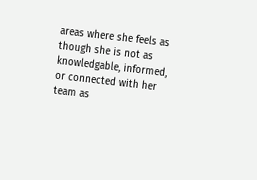areas where she feels as though she is not as knowledgable, informed, or connected with her team as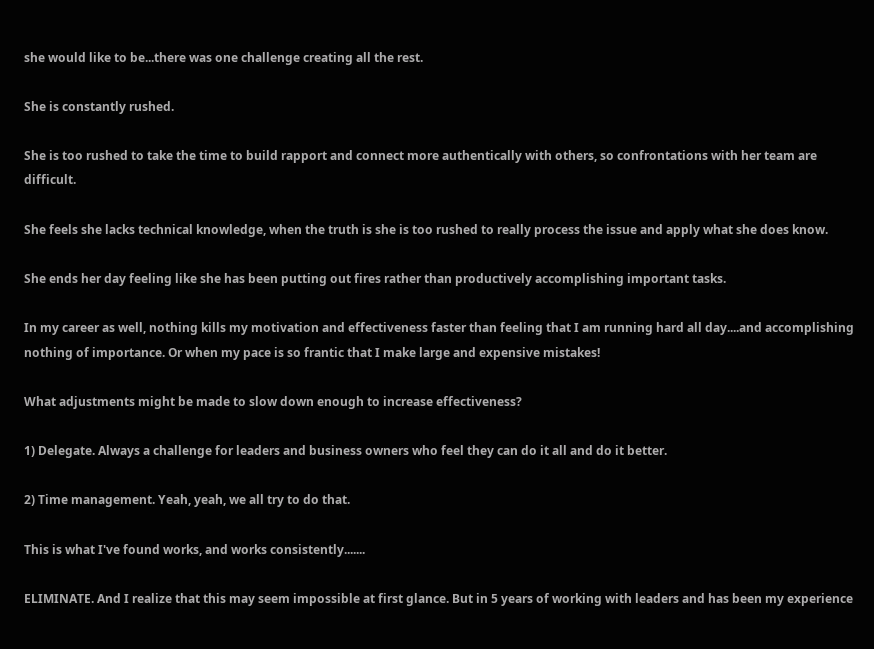she would like to be...there was one challenge creating all the rest.

She is constantly rushed.

She is too rushed to take the time to build rapport and connect more authentically with others, so confrontations with her team are difficult.

She feels she lacks technical knowledge, when the truth is she is too rushed to really process the issue and apply what she does know.

She ends her day feeling like she has been putting out fires rather than productively accomplishing important tasks.

In my career as well, nothing kills my motivation and effectiveness faster than feeling that I am running hard all day....and accomplishing nothing of importance. Or when my pace is so frantic that I make large and expensive mistakes!

What adjustments might be made to slow down enough to increase effectiveness?

1) Delegate. Always a challenge for leaders and business owners who feel they can do it all and do it better.

2) Time management. Yeah, yeah, we all try to do that.

This is what I've found works, and works consistently.......

ELIMINATE. And I realize that this may seem impossible at first glance. But in 5 years of working with leaders and has been my experience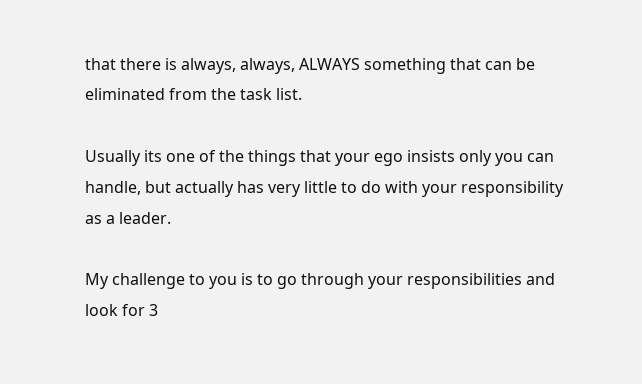that there is always, always, ALWAYS something that can be eliminated from the task list.

Usually its one of the things that your ego insists only you can handle, but actually has very little to do with your responsibility as a leader.

My challenge to you is to go through your responsibilities and look for 3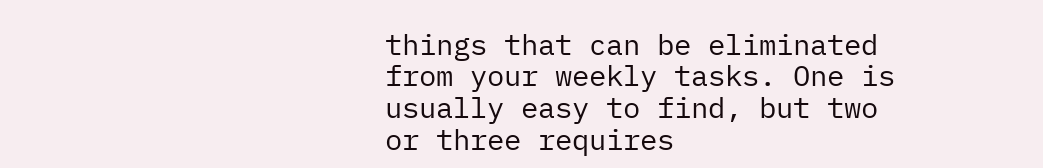things that can be eliminated from your weekly tasks. One is usually easy to find, but two or three requires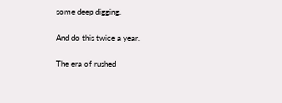some deep digging.

And do this twice a year.

The era of rushed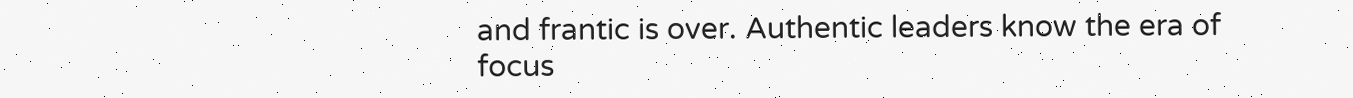and frantic is over. Authentic leaders know the era of focus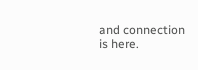and connection is here.